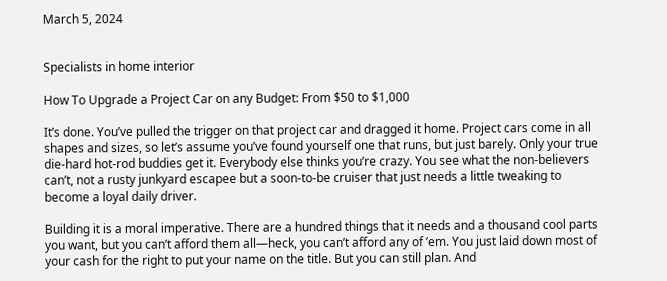March 5, 2024


Specialists in home interior

How To Upgrade a Project Car on any Budget: From $50 to $1,000

It’s done. You’ve pulled the trigger on that project car and dragged it home. Project cars come in all shapes and sizes, so let’s assume you’ve found yourself one that runs, but just barely. Only your true die-hard hot-rod buddies get it. Everybody else thinks you’re crazy. You see what the non-believers can’t, not a rusty junkyard escapee but a soon-to-be cruiser that just needs a little tweaking to become a loyal daily driver.

Building it is a moral imperative. There are a hundred things that it needs and a thousand cool parts you want, but you can’t afford them all—heck, you can’t afford any of ’em. You just laid down most of your cash for the right to put your name on the title. But you can still plan. And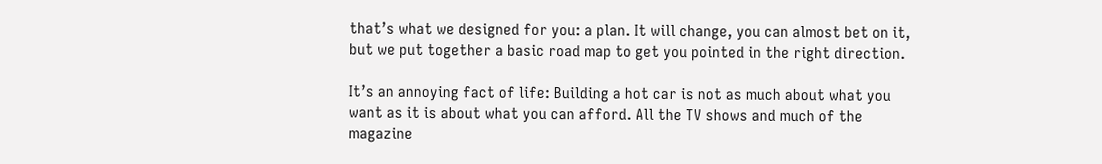that’s what we designed for you: a plan. It will change, you can almost bet on it, but we put together a basic road map to get you pointed in the right direction.

It’s an annoying fact of life: Building a hot car is not as much about what you want as it is about what you can afford. All the TV shows and much of the magazine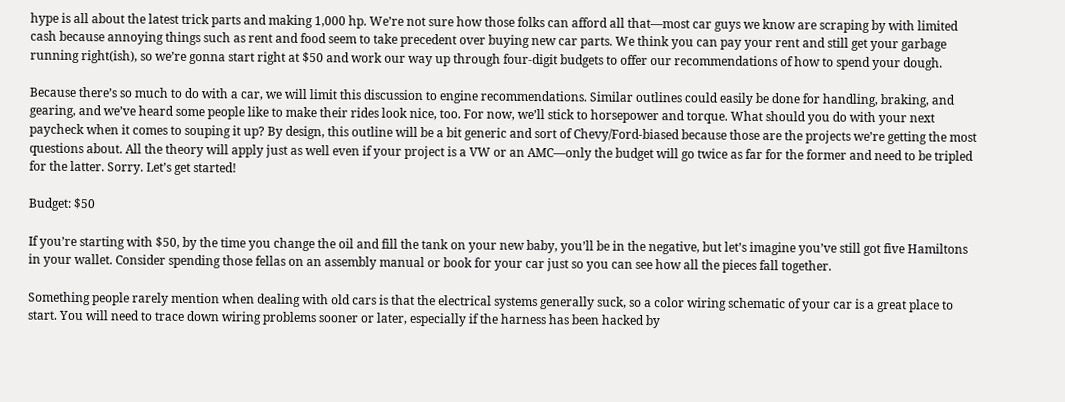hype is all about the latest trick parts and making 1,000 hp. We’re not sure how those folks can afford all that—most car guys we know are scraping by with limited cash because annoying things such as rent and food seem to take precedent over buying new car parts. We think you can pay your rent and still get your garbage running right(ish), so we’re gonna start right at $50 and work our way up through four-digit budgets to offer our recommendations of how to spend your dough.

Because there’s so much to do with a car, we will limit this discussion to engine recommendations. Similar outlines could easily be done for handling, braking, and gearing, and we’ve heard some people like to make their rides look nice, too. For now, we’ll stick to horsepower and torque. What should you do with your next paycheck when it comes to souping it up? By design, this outline will be a bit generic and sort of Chevy/Ford-biased because those are the projects we’re getting the most questions about. All the theory will apply just as well even if your project is a VW or an AMC—only the budget will go twice as far for the former and need to be tripled for the latter. Sorry. Let’s get started!

Budget: $50

If you’re starting with $50, by the time you change the oil and fill the tank on your new baby, you’ll be in the negative, but let’s imagine you’ve still got five Hamiltons in your wallet. Consider spending those fellas on an assembly manual or book for your car just so you can see how all the pieces fall together.

Something people rarely mention when dealing with old cars is that the electrical systems generally suck, so a color wiring schematic of your car is a great place to start. You will need to trace down wiring problems sooner or later, especially if the harness has been hacked by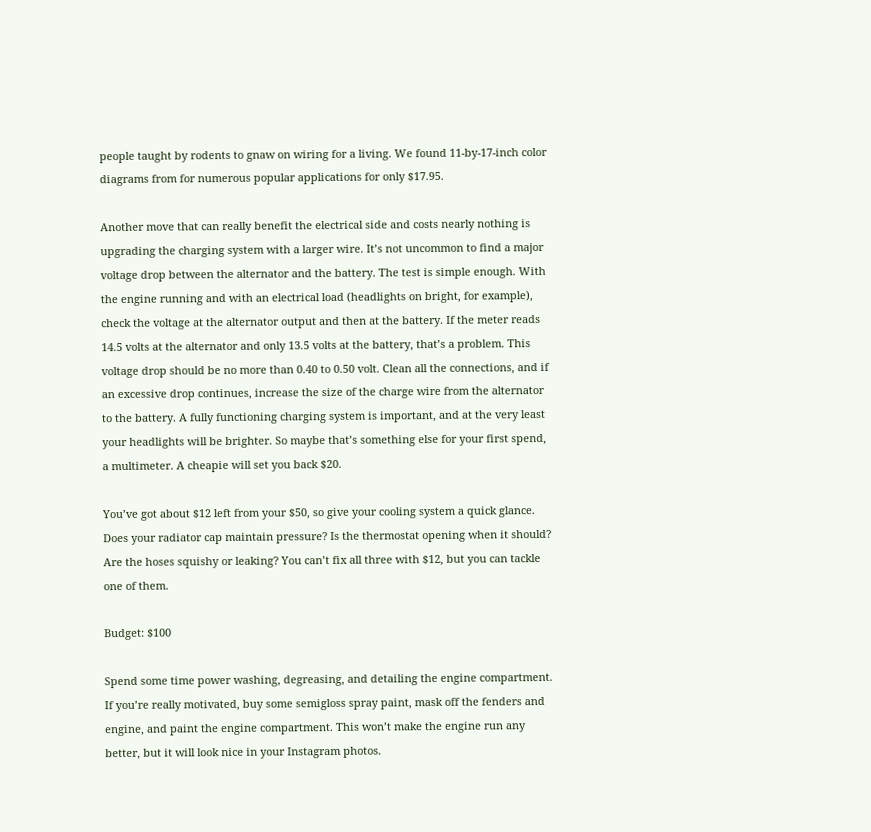people taught by rodents to gnaw on wiring for a living. We found 11-by-17-inch color diagrams from for numerous popular applications for only $17.95.

Another move that can really benefit the electrical side and costs nearly nothing is upgrading the charging system with a larger wire. It’s not uncommon to find a major voltage drop between the alternator and the battery. The test is simple enough. With the engine running and with an electrical load (headlights on bright, for example), check the voltage at the alternator output and then at the battery. If the meter reads 14.5 volts at the alternator and only 13.5 volts at the battery, that’s a problem. This voltage drop should be no more than 0.40 to 0.50 volt. Clean all the connections, and if an excessive drop continues, increase the size of the charge wire from the alternator to the battery. A fully functioning charging system is important, and at the very least your headlights will be brighter. So maybe that’s something else for your first spend, a multimeter. A cheapie will set you back $20.

You’ve got about $12 left from your $50, so give your cooling system a quick glance. Does your radiator cap maintain pressure? Is the thermostat opening when it should? Are the hoses squishy or leaking? You can’t fix all three with $12, but you can tackle one of them.

Budget: $100

Spend some time power washing, degreasing, and detailing the engine compartment. If you’re really motivated, buy some semigloss spray paint, mask off the fenders and engine, and paint the engine compartment. This won’t make the engine run any better, but it will look nice in your Instagram photos.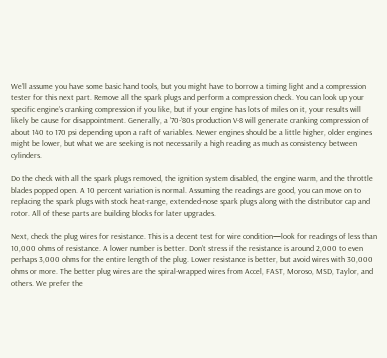We’ll assume you have some basic hand tools, but you might have to borrow a timing light and a compression tester for this next part. Remove all the spark plugs and perform a compression check. You can look up your specific engine’s cranking compression if you like, but if your engine has lots of miles on it, your results will likely be cause for disappointment. Generally, a ’70-’80s production V-8 will generate cranking compression of about 140 to 170 psi depending upon a raft of variables. Newer engines should be a little higher, older engines might be lower, but what we are seeking is not necessarily a high reading as much as consistency between cylinders.

Do the check with all the spark plugs removed, the ignition system disabled, the engine warm, and the throttle blades popped open. A 10 percent variation is normal. Assuming the readings are good, you can move on to replacing the spark plugs with stock heat-range, extended-nose spark plugs along with the distributor cap and rotor. All of these parts are building blocks for later upgrades.

Next, check the plug wires for resistance. This is a decent test for wire condition—look for readings of less than 10,000 ohms of resistance. A lower number is better. Don’t stress if the resistance is around 2,000 to even perhaps 3,000 ohms for the entire length of the plug. Lower resistance is better, but avoid wires with 30,000 ohms or more. The better plug wires are the spiral-wrapped wires from Accel, FAST, Moroso, MSD, Taylor, and others. We prefer the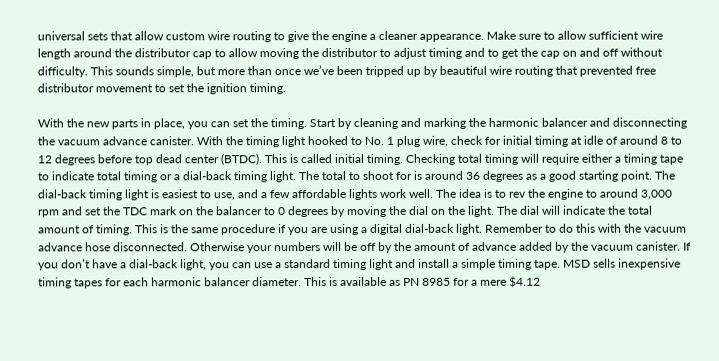universal sets that allow custom wire routing to give the engine a cleaner appearance. Make sure to allow sufficient wire length around the distributor cap to allow moving the distributor to adjust timing and to get the cap on and off without difficulty. This sounds simple, but more than once we’ve been tripped up by beautiful wire routing that prevented free distributor movement to set the ignition timing.

With the new parts in place, you can set the timing. Start by cleaning and marking the harmonic balancer and disconnecting the vacuum advance canister. With the timing light hooked to No. 1 plug wire, check for initial timing at idle of around 8 to 12 degrees before top dead center (BTDC). This is called initial timing. Checking total timing will require either a timing tape to indicate total timing or a dial-back timing light. The total to shoot for is around 36 degrees as a good starting point. The dial-back timing light is easiest to use, and a few affordable lights work well. The idea is to rev the engine to around 3,000 rpm and set the TDC mark on the balancer to 0 degrees by moving the dial on the light. The dial will indicate the total amount of timing. This is the same procedure if you are using a digital dial-back light. Remember to do this with the vacuum advance hose disconnected. Otherwise your numbers will be off by the amount of advance added by the vacuum canister. If you don’t have a dial-back light, you can use a standard timing light and install a simple timing tape. MSD sells inexpensive timing tapes for each harmonic balancer diameter. This is available as PN 8985 for a mere $4.12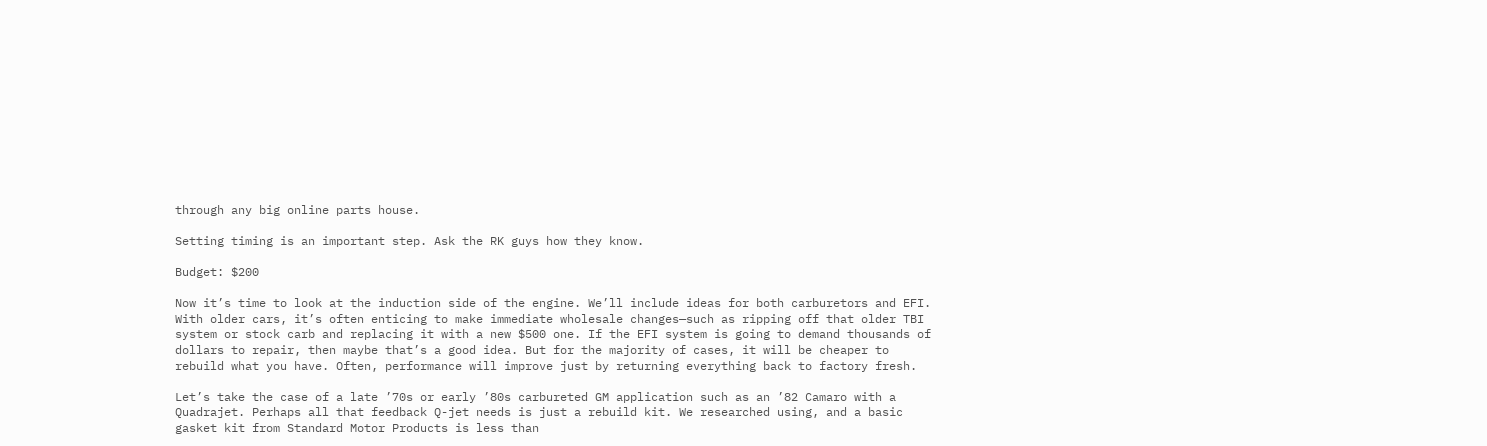through any big online parts house.

Setting timing is an important step. Ask the RK guys how they know.

Budget: $200

Now it’s time to look at the induction side of the engine. We’ll include ideas for both carburetors and EFI. With older cars, it’s often enticing to make immediate wholesale changes—such as ripping off that older TBI system or stock carb and replacing it with a new $500 one. If the EFI system is going to demand thousands of dollars to repair, then maybe that’s a good idea. But for the majority of cases, it will be cheaper to rebuild what you have. Often, performance will improve just by returning everything back to factory fresh.

Let’s take the case of a late ’70s or early ’80s carbureted GM application such as an ’82 Camaro with a Quadrajet. Perhaps all that feedback Q-jet needs is just a rebuild kit. We researched using, and a basic gasket kit from Standard Motor Products is less than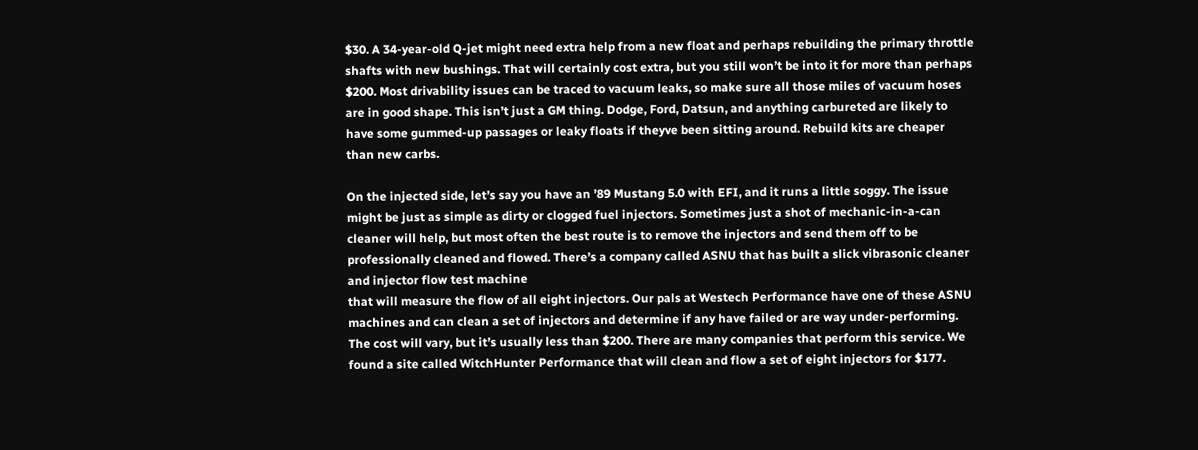$30. A 34-year-old Q-jet might need extra help from a new float and perhaps rebuilding the primary throttle shafts with new bushings. That will certainly cost extra, but you still won’t be into it for more than perhaps $200. Most drivability issues can be traced to vacuum leaks, so make sure all those miles of vacuum hoses are in good shape. This isn’t just a GM thing. Dodge, Ford, Datsun, and anything carbureted are likely to have some gummed-up passages or leaky floats if theyve been sitting around. Rebuild kits are cheaper than new carbs.

On the injected side, let’s say you have an ’89 Mustang 5.0 with EFI, and it runs a little soggy. The issue might be just as simple as dirty or clogged fuel injectors. Sometimes just a shot of mechanic-in-a-can cleaner will help, but most often the best route is to remove the injectors and send them off to be professionally cleaned and flowed. There’s a company called ASNU that has built a slick vibrasonic cleaner and injector flow test machine
that will measure the flow of all eight injectors. Our pals at Westech Performance have one of these ASNU machines and can clean a set of injectors and determine if any have failed or are way under-performing. The cost will vary, but it’s usually less than $200. There are many companies that perform this service. We found a site called WitchHunter Performance that will clean and flow a set of eight injectors for $177.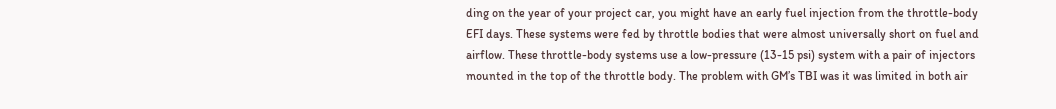ding on the year of your project car, you might have an early fuel injection from the throttle-body EFI days. These systems were fed by throttle bodies that were almost universally short on fuel and airflow. These throttle-body systems use a low-pressure (13-15 psi) system with a pair of injectors mounted in the top of the throttle body. The problem with GM’s TBI was it was limited in both air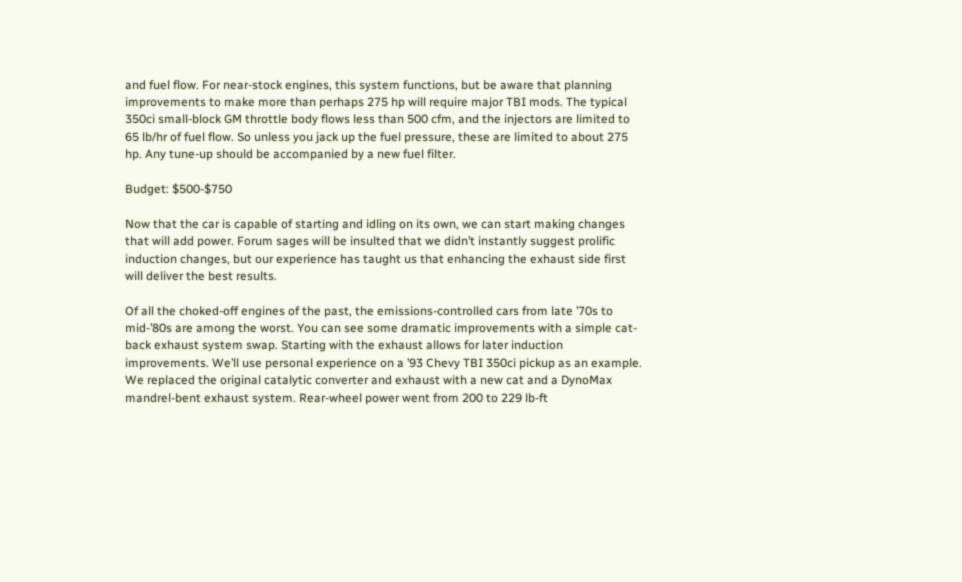and fuel flow. For near-stock engines, this system functions, but be aware that planning improvements to make more than perhaps 275 hp will require major TBI mods. The typical 350ci small-block GM throttle body flows less than 500 cfm, and the injectors are limited to 65 lb/hr of fuel flow. So unless you jack up the fuel pressure, these are limited to about 275 hp. Any tune-up should be accompanied by a new fuel filter.

Budget: $500-$750

Now that the car is capable of starting and idling on its own, we can start making changes that will add power. Forum sages will be insulted that we didn’t instantly suggest prolific induction changes, but our experience has taught us that enhancing the exhaust side first will deliver the best results.

Of all the choked-off engines of the past, the emissions-controlled cars from late ’70s to mid-’80s are among the worst. You can see some dramatic improvements with a simple cat-back exhaust system swap. Starting with the exhaust allows for later induction improvements. We’ll use personal experience on a ’93 Chevy TBI 350ci pickup as an example. We replaced the original catalytic converter and exhaust with a new cat and a DynoMax mandrel-bent exhaust system. Rear-wheel power went from 200 to 229 lb-ft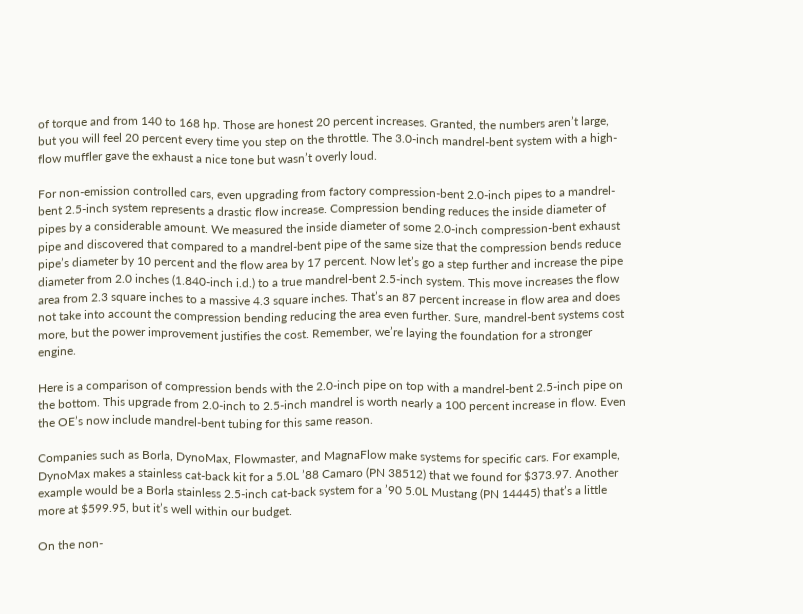of torque and from 140 to 168 hp. Those are honest 20 percent increases. Granted, the numbers aren’t large, but you will feel 20 percent every time you step on the throttle. The 3.0-inch mandrel-bent system with a high-flow muffler gave the exhaust a nice tone but wasn’t overly loud.

For non-emission controlled cars, even upgrading from factory compression-bent 2.0-inch pipes to a mandrel-bent 2.5-inch system represents a drastic flow increase. Compression bending reduces the inside diameter of pipes by a considerable amount. We measured the inside diameter of some 2.0-inch compression-bent exhaust pipe and discovered that compared to a mandrel-bent pipe of the same size that the compression bends reduce pipe’s diameter by 10 percent and the flow area by 17 percent. Now let’s go a step further and increase the pipe diameter from 2.0 inches (1.840-inch i.d.) to a true mandrel-bent 2.5-inch system. This move increases the flow area from 2.3 square inches to a massive 4.3 square inches. That’s an 87 percent increase in flow area and does not take into account the compression bending reducing the area even further. Sure, mandrel-bent systems cost more, but the power improvement justifies the cost. Remember, we’re laying the foundation for a stronger engine.

Here is a comparison of compression bends with the 2.0-inch pipe on top with a mandrel-bent 2.5-inch pipe on the bottom. This upgrade from 2.0-inch to 2.5-inch mandrel is worth nearly a 100 percent increase in flow. Even the OE’s now include mandrel-bent tubing for this same reason.

Companies such as Borla, DynoMax, Flowmaster, and MagnaFlow make systems for specific cars. For example, DynoMax makes a stainless cat-back kit for a 5.0L ’88 Camaro (PN 38512) that we found for $373.97. Another example would be a Borla stainless 2.5-inch cat-back system for a ’90 5.0L Mustang (PN 14445) that’s a little more at $599.95, but it’s well within our budget.

On the non-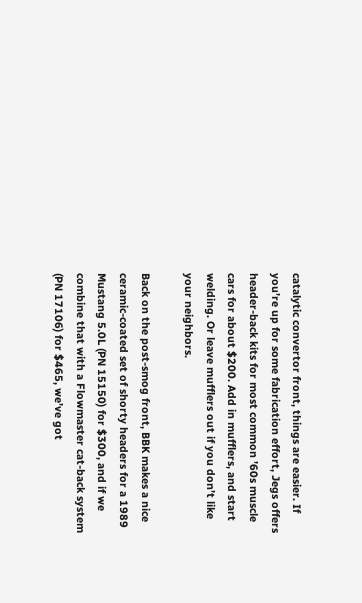catalytic convertor front, things are easier. If you’re up for some fabrication effort, Jegs offers header-back kits for most common ’60s muscle cars for about $200. Add in mufflers, and start welding. Or leave mufflers out if you don’t like your neighbors.

Back on the post-smog front, BBK makes a nice ceramic-coated set of shorty headers for a 1989 Mustang 5.0L (PN 15150) for $300, and if we combine that with a Flowmaster cat-back system (PN 17106) for $465, we’ve got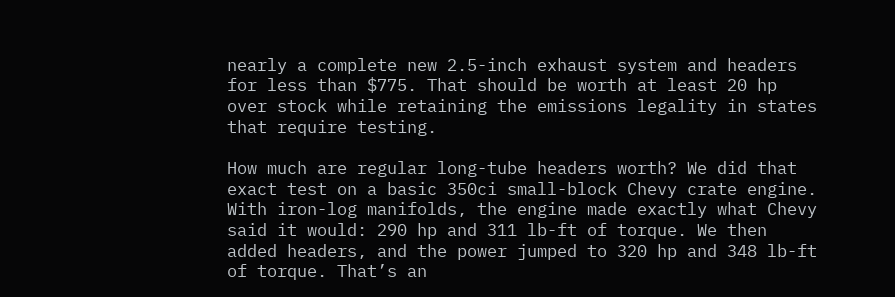nearly a complete new 2.5-inch exhaust system and headers for less than $775. That should be worth at least 20 hp over stock while retaining the emissions legality in states that require testing.

How much are regular long-tube headers worth? We did that exact test on a basic 350ci small-block Chevy crate engine. With iron-log manifolds, the engine made exactly what Chevy said it would: 290 hp and 311 lb-ft of torque. We then added headers, and the power jumped to 320 hp and 348 lb-ft of torque. That’s an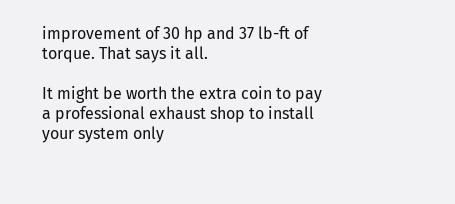improvement of 30 hp and 37 lb-ft of torque. That says it all.

It might be worth the extra coin to pay a professional exhaust shop to install your system only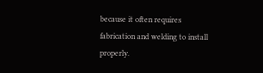because it often requires fabrication and welding to install properly.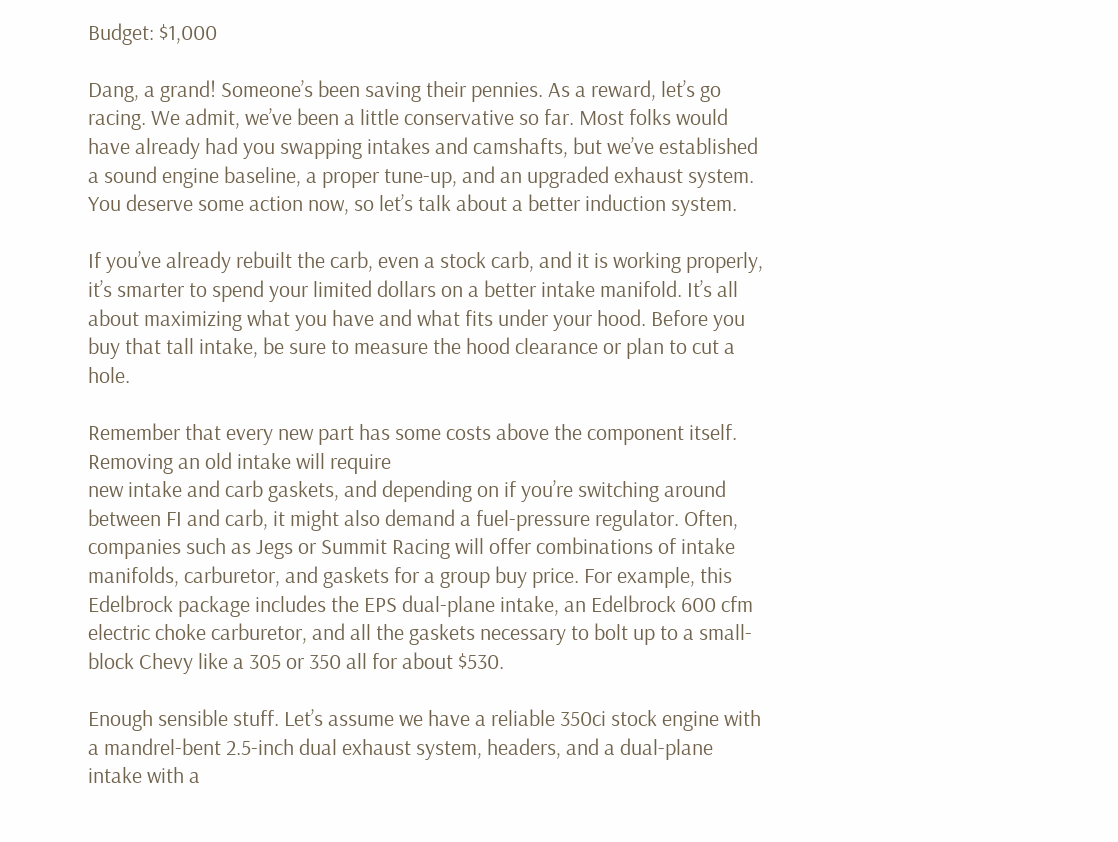Budget: $1,000

Dang, a grand! Someone’s been saving their pennies. As a reward, let’s go racing. We admit, we’ve been a little conservative so far. Most folks would have already had you swapping intakes and camshafts, but we’ve established a sound engine baseline, a proper tune-up, and an upgraded exhaust system. You deserve some action now, so let’s talk about a better induction system.

If you’ve already rebuilt the carb, even a stock carb, and it is working properly, it’s smarter to spend your limited dollars on a better intake manifold. It’s all about maximizing what you have and what fits under your hood. Before you buy that tall intake, be sure to measure the hood clearance or plan to cut a hole.

Remember that every new part has some costs above the component itself. Removing an old intake will require
new intake and carb gaskets, and depending on if you’re switching around between FI and carb, it might also demand a fuel-pressure regulator. Often, companies such as Jegs or Summit Racing will offer combinations of intake manifolds, carburetor, and gaskets for a group buy price. For example, this Edelbrock package includes the EPS dual-plane intake, an Edelbrock 600 cfm electric choke carburetor, and all the gaskets necessary to bolt up to a small-block Chevy like a 305 or 350 all for about $530.

Enough sensible stuff. Let’s assume we have a reliable 350ci stock engine with a mandrel-bent 2.5-inch dual exhaust system, headers, and a dual-plane intake with a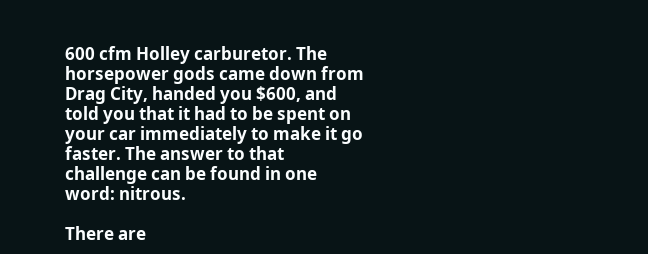600 cfm Holley carburetor. The horsepower gods came down from Drag City, handed you $600, and told you that it had to be spent on your car immediately to make it go faster. The answer to that challenge can be found in one word: nitrous.

There are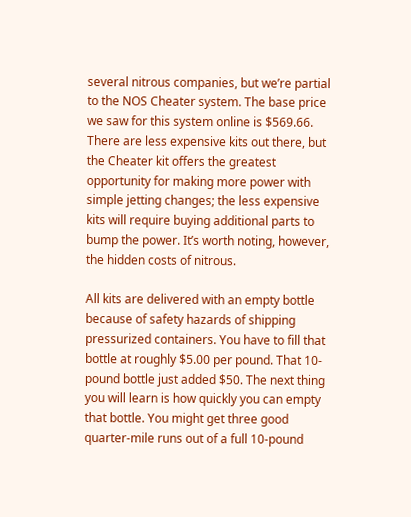several nitrous companies, but we’re partial to the NOS Cheater system. The base price we saw for this system online is $569.66. There are less expensive kits out there, but the Cheater kit offers the greatest opportunity for making more power with simple jetting changes; the less expensive kits will require buying additional parts to bump the power. It’s worth noting, however, the hidden costs of nitrous.

All kits are delivered with an empty bottle because of safety hazards of shipping pressurized containers. You have to fill that bottle at roughly $5.00 per pound. That 10-pound bottle just added $50. The next thing you will learn is how quickly you can empty that bottle. You might get three good quarter-mile runs out of a full 10-pound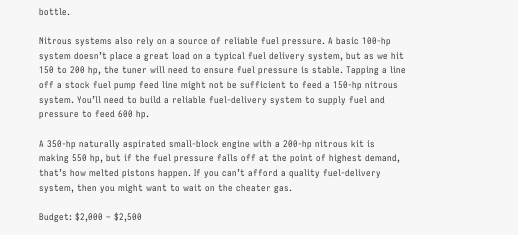bottle.

Nitrous systems also rely on a source of reliable fuel pressure. A basic 100-hp system doesn’t place a great load on a typical fuel delivery system, but as we hit 150 to 200 hp, the tuner will need to ensure fuel pressure is stable. Tapping a line off a stock fuel pump feed line might not be sufficient to feed a 150-hp nitrous system. You’ll need to build a reliable fuel-delivery system to supply fuel and pressure to feed 600 hp.

A 350-hp naturally aspirated small-block engine with a 200-hp nitrous kit is making 550 hp, but if the fuel pressure falls off at the point of highest demand, that’s how melted pistons happen. If you can’t afford a quality fuel-delivery system, then you might want to wait on the cheater gas.

Budget: $2,000 – $2,500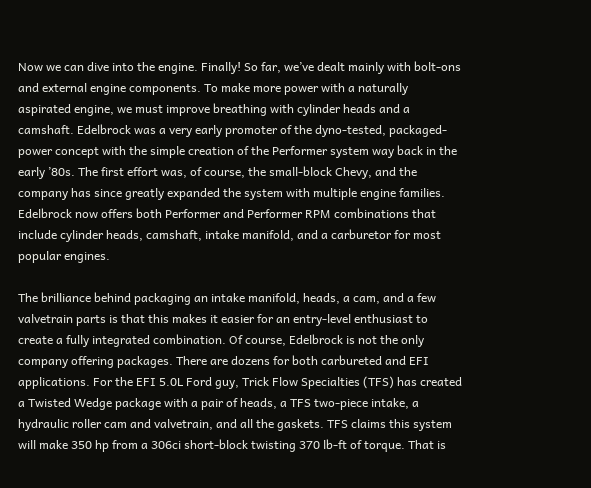Now we can dive into the engine. Finally! So far, we’ve dealt mainly with bolt-ons and external engine components. To make more power with a naturally aspirated engine, we must improve breathing with cylinder heads and a camshaft. Edelbrock was a very early promoter of the dyno-tested, packaged-power concept with the simple creation of the Performer system way back in the early ’80s. The first effort was, of course, the small-block Chevy, and the company has since greatly expanded the system with multiple engine families. Edelbrock now offers both Performer and Performer RPM combinations that include cylinder heads, camshaft, intake manifold, and a carburetor for most popular engines.

The brilliance behind packaging an intake manifold, heads, a cam, and a few valvetrain parts is that this makes it easier for an entry-level enthusiast to create a fully integrated combination. Of course, Edelbrock is not the only company offering packages. There are dozens for both carbureted and EFI applications. For the EFI 5.0L Ford guy, Trick Flow Specialties (TFS) has created a Twisted Wedge package with a pair of heads, a TFS two-piece intake, a hydraulic roller cam and valvetrain, and all the gaskets. TFS claims this system will make 350 hp from a 306ci short-block twisting 370 lb-ft of torque. That is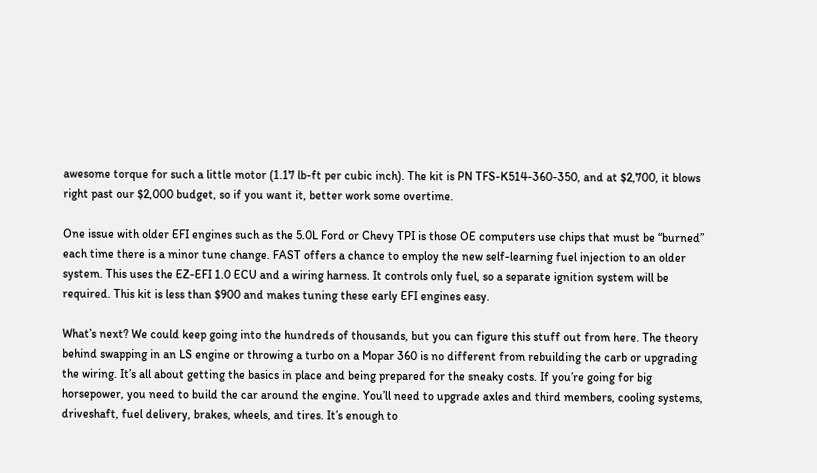awesome torque for such a little motor (1.17 lb-ft per cubic inch). The kit is PN TFS-K514-360-350, and at $2,700, it blows right past our $2,000 budget, so if you want it, better work some overtime.

One issue with older EFI engines such as the 5.0L Ford or Chevy TPI is those OE computers use chips that must be “burned” each time there is a minor tune change. FAST offers a chance to employ the new self-learning fuel injection to an older system. This uses the EZ-EFI 1.0 ECU and a wiring harness. It controls only fuel, so a separate ignition system will be required. This kit is less than $900 and makes tuning these early EFI engines easy.

What’s next? We could keep going into the hundreds of thousands, but you can figure this stuff out from here. The theory behind swapping in an LS engine or throwing a turbo on a Mopar 360 is no different from rebuilding the carb or upgrading the wiring. It’s all about getting the basics in place and being prepared for the sneaky costs. If you’re going for big horsepower, you need to build the car around the engine. You’ll need to upgrade axles and third members, cooling systems, driveshaft, fuel delivery, brakes, wheels, and tires. It’s enough to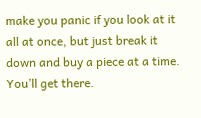make you panic if you look at it all at once, but just break it down and buy a piece at a time. You’ll get there.